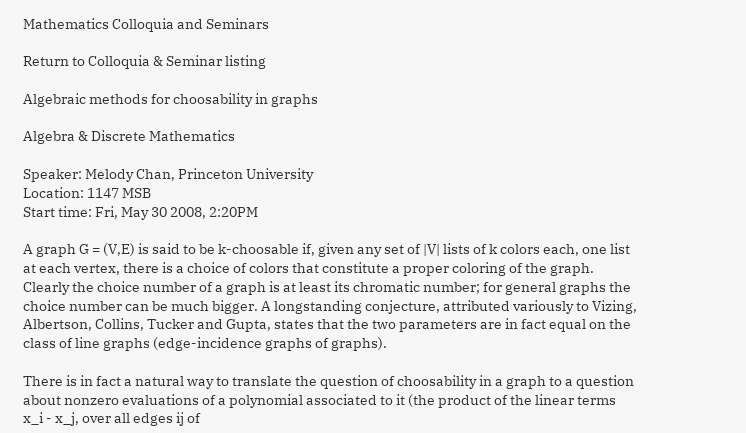Mathematics Colloquia and Seminars

Return to Colloquia & Seminar listing

Algebraic methods for choosability in graphs

Algebra & Discrete Mathematics

Speaker: Melody Chan, Princeton University
Location: 1147 MSB
Start time: Fri, May 30 2008, 2:20PM

A graph G = (V,E) is said to be k-choosable if, given any set of |V| lists of k colors each, one list at each vertex, there is a choice of colors that constitute a proper coloring of the graph. Clearly the choice number of a graph is at least its chromatic number; for general graphs the choice number can be much bigger. A longstanding conjecture, attributed variously to Vizing, Albertson, Collins, Tucker and Gupta, states that the two parameters are in fact equal on the class of line graphs (edge-incidence graphs of graphs).

There is in fact a natural way to translate the question of choosability in a graph to a question about nonzero evaluations of a polynomial associated to it (the product of the linear terms x_i - x_j, over all edges ij of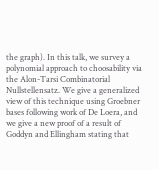the graph). In this talk, we survey a polynomial approach to choosability via the Alon-Tarsi Combinatorial Nullstellensatz. We give a generalized view of this technique using Groebner bases following work of De Loera, and we give a new proof of a result of Goddyn and Ellingham stating that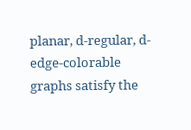planar, d-regular, d-edge-colorable graphs satisfy the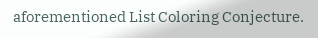aforementioned List Coloring Conjecture.